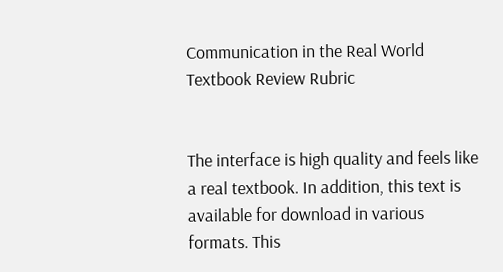Communication in the Real World Textbook Review Rubric


The interface is high quality and feels like a real textbook. In addition, this text is available for download in various formats. This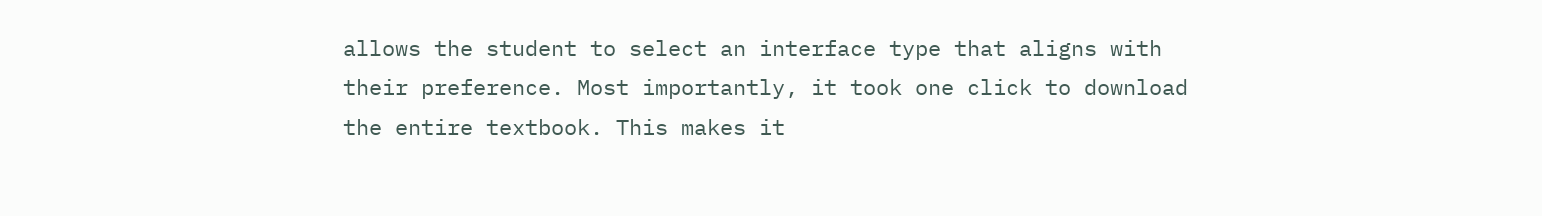allows the student to select an interface type that aligns with their preference. Most importantly, it took one click to download the entire textbook. This makes it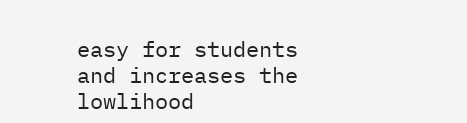easy for students and increases the lowlihood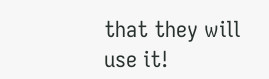that they will use it!